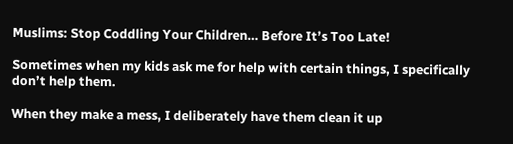Muslims: Stop Coddling Your Children… Before It’s Too Late!

Sometimes when my kids ask me for help with certain things, I specifically don’t help them.

When they make a mess, I deliberately have them clean it up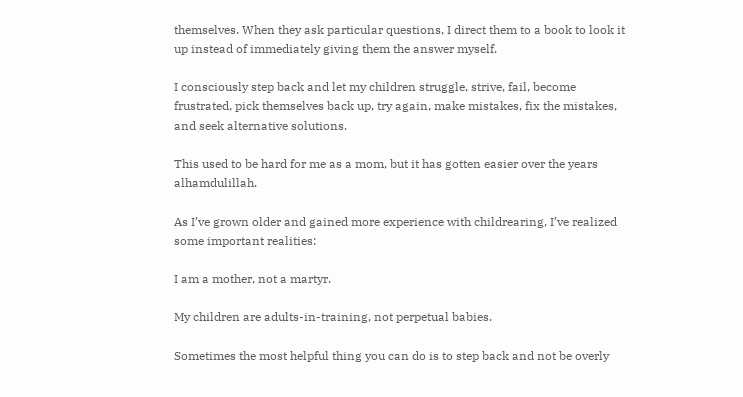themselves. When they ask particular questions, I direct them to a book to look it up instead of immediately giving them the answer myself.

I consciously step back and let my children struggle, strive, fail, become frustrated, pick themselves back up, try again, make mistakes, fix the mistakes, and seek alternative solutions.

This used to be hard for me as a mom, but it has gotten easier over the years alhamdulillah.

As I’ve grown older and gained more experience with childrearing, I’ve realized some important realities:

I am a mother, not a martyr.

My children are adults-in-training, not perpetual babies.

Sometimes the most helpful thing you can do is to step back and not be overly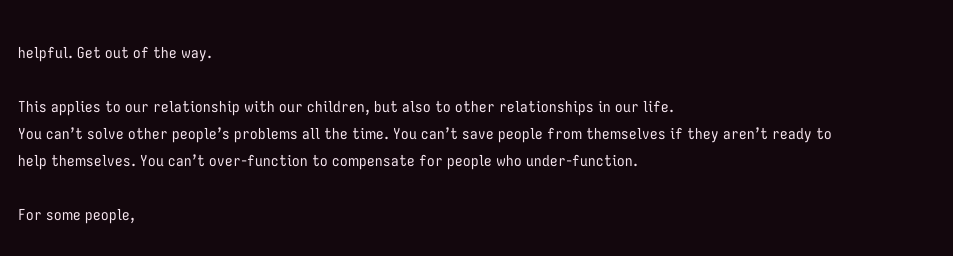helpful. Get out of the way.

This applies to our relationship with our children, but also to other relationships in our life.
You can’t solve other people’s problems all the time. You can’t save people from themselves if they aren’t ready to help themselves. You can’t over-function to compensate for people who under-function.

For some people,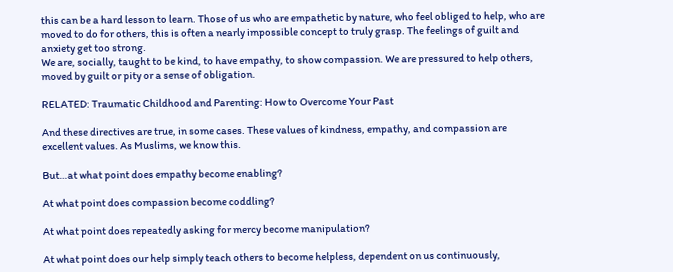this can be a hard lesson to learn. Those of us who are empathetic by nature, who feel obliged to help, who are moved to do for others, this is often a nearly impossible concept to truly grasp. The feelings of guilt and anxiety get too strong.
We are, socially, taught to be kind, to have empathy, to show compassion. We are pressured to help others, moved by guilt or pity or a sense of obligation.

RELATED: Traumatic Childhood and Parenting: How to Overcome Your Past

And these directives are true, in some cases. These values of kindness, empathy, and compassion are excellent values. As Muslims, we know this.

But…at what point does empathy become enabling?

At what point does compassion become coddling?

At what point does repeatedly asking for mercy become manipulation?

At what point does our help simply teach others to become helpless, dependent on us continuously,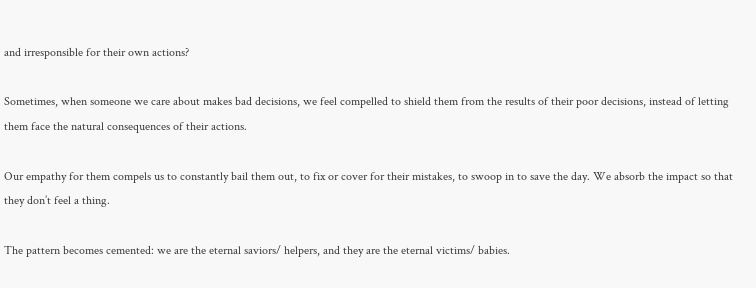and irresponsible for their own actions?

Sometimes, when someone we care about makes bad decisions, we feel compelled to shield them from the results of their poor decisions, instead of letting them face the natural consequences of their actions.

Our empathy for them compels us to constantly bail them out, to fix or cover for their mistakes, to swoop in to save the day. We absorb the impact so that they don’t feel a thing.

The pattern becomes cemented: we are the eternal saviors/ helpers, and they are the eternal victims/ babies.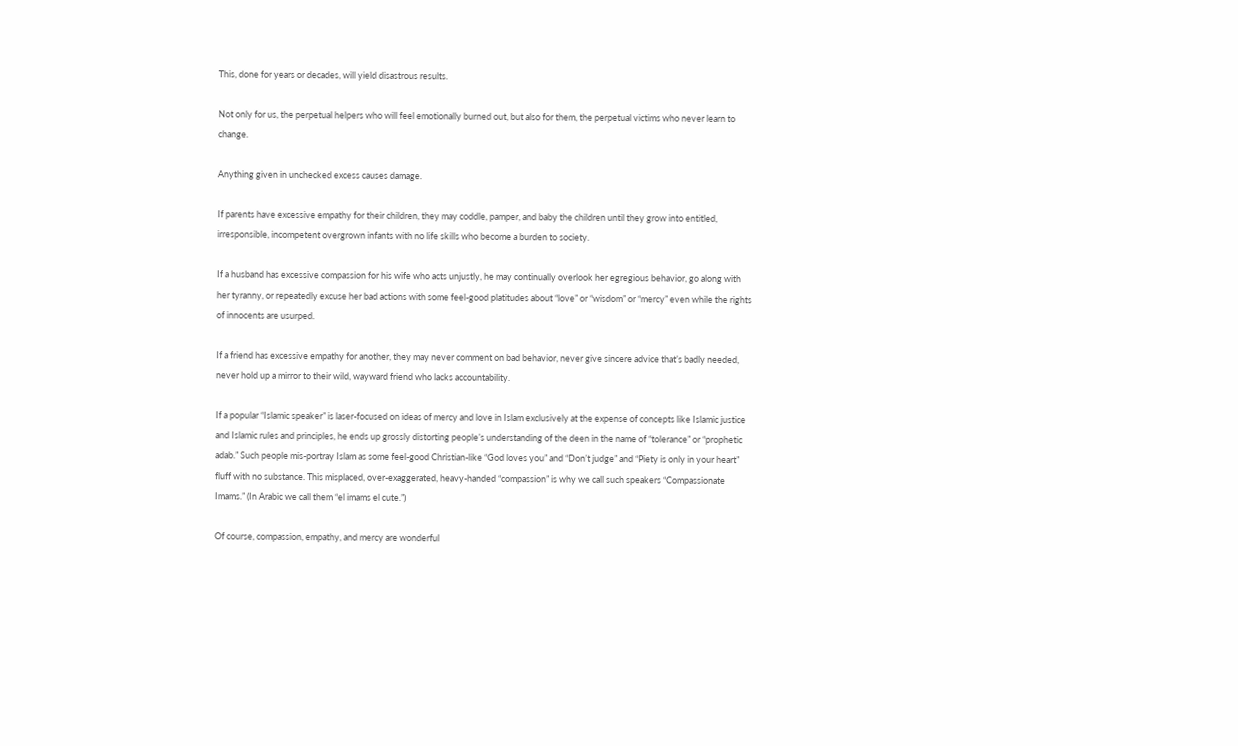This, done for years or decades, will yield disastrous results.

Not only for us, the perpetual helpers who will feel emotionally burned out, but also for them, the perpetual victims who never learn to change.

Anything given in unchecked excess causes damage.

If parents have excessive empathy for their children, they may coddle, pamper, and baby the children until they grow into entitled, irresponsible, incompetent overgrown infants with no life skills who become a burden to society.

If a husband has excessive compassion for his wife who acts unjustly, he may continually overlook her egregious behavior, go along with her tyranny, or repeatedly excuse her bad actions with some feel-good platitudes about “love” or “wisdom” or “mercy” even while the rights of innocents are usurped.

If a friend has excessive empathy for another, they may never comment on bad behavior, never give sincere advice that’s badly needed, never hold up a mirror to their wild, wayward friend who lacks accountability.

If a popular “Islamic speaker” is laser-focused on ideas of mercy and love in Islam exclusively at the expense of concepts like Islamic justice and Islamic rules and principles, he ends up grossly distorting people’s understanding of the deen in the name of “tolerance” or “prophetic adab.” Such people mis-portray Islam as some feel-good Christian-like “God loves you” and “Don’t judge” and “Piety is only in your heart” fluff with no substance. This misplaced, over-exaggerated, heavy-handed “compassion” is why we call such speakers “Compassionate Imams.” (In Arabic we call them “el imams el cute.”)

Of course, compassion, empathy, and mercy are wonderful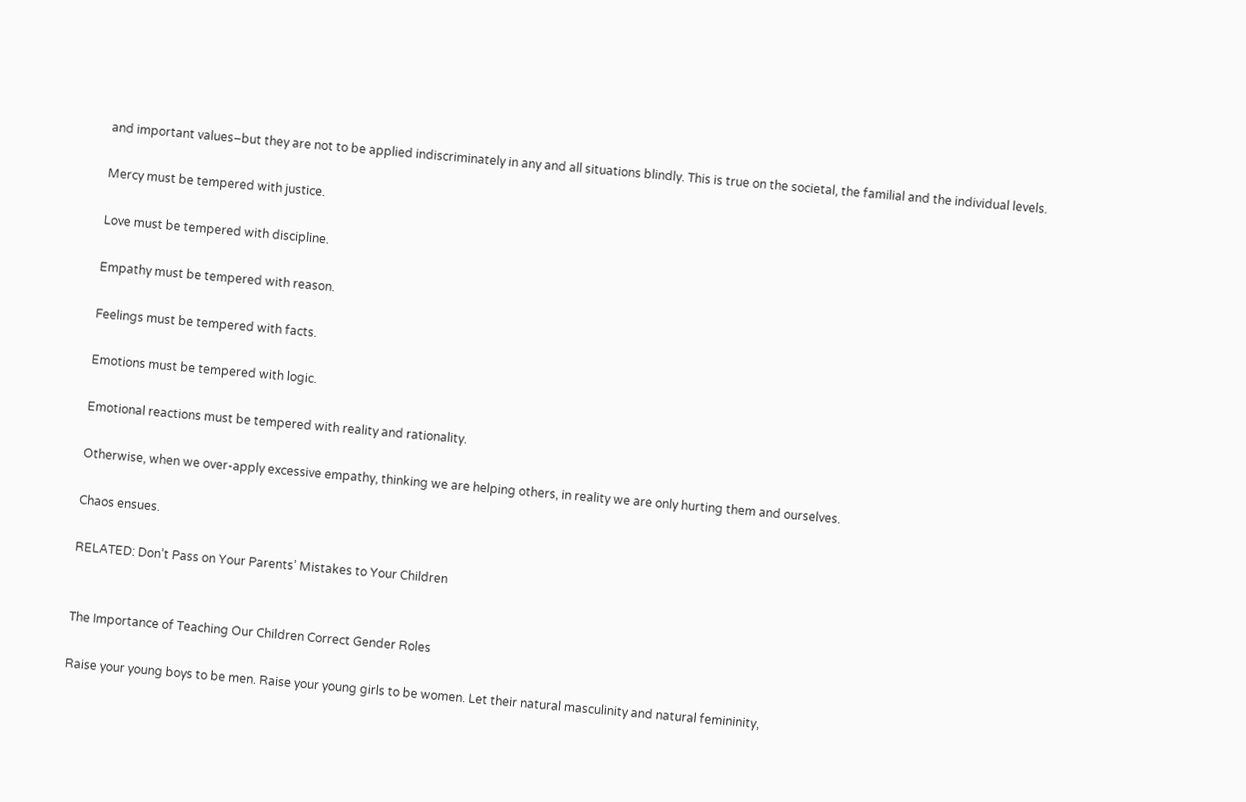and important values–but they are not to be applied indiscriminately in any and all situations blindly. This is true on the societal, the familial and the individual levels.

Mercy must be tempered with justice.

Love must be tempered with discipline.

Empathy must be tempered with reason.

Feelings must be tempered with facts.

Emotions must be tempered with logic.

Emotional reactions must be tempered with reality and rationality.

Otherwise, when we over-apply excessive empathy, thinking we are helping others, in reality we are only hurting them and ourselves.

Chaos ensues.

RELATED: Don’t Pass on Your Parents’ Mistakes to Your Children


The Importance of Teaching Our Children Correct Gender Roles

Raise your young boys to be men. Raise your young girls to be women. Let their natural masculinity and natural femininity,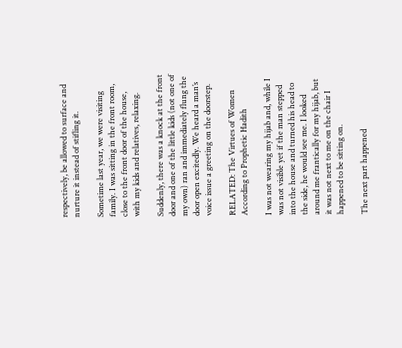respectively, be allowed to surface and nurture it instead of stifling it.

Sometime last year, we were visiting family. I was sitting in the front room, close to the front door of the house, with my kids and relatives, relaxing.

Suddenly, there was a knock at the front door and one of the little kids (not one of my own) ran and immediately flung the door open excitedly. We heard a man’s voice issue a greeting on the doorstep.

RELATED: The Virtues of Women According to Prophetic Hadith

I was not wearing my hijab and, while I was not visible yet if the man stepped into the house and turned his head to the side, he would see me. I looked around me frantically for my hijab, but it was not next to me on the chair I happened to be sitting on.

The next part happened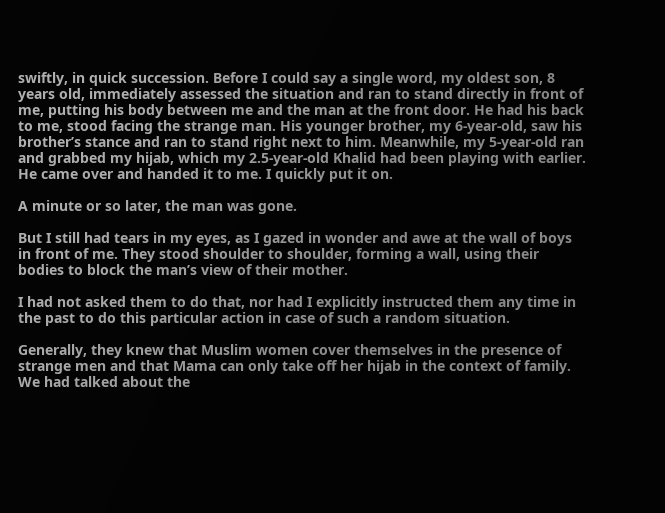swiftly, in quick succession. Before I could say a single word, my oldest son, 8 years old, immediately assessed the situation and ran to stand directly in front of me, putting his body between me and the man at the front door. He had his back to me, stood facing the strange man. His younger brother, my 6-year-old, saw his brother’s stance and ran to stand right next to him. Meanwhile, my 5-year-old ran and grabbed my hijab, which my 2.5-year-old Khalid had been playing with earlier. He came over and handed it to me. I quickly put it on.

A minute or so later, the man was gone.

But I still had tears in my eyes, as I gazed in wonder and awe at the wall of boys in front of me. They stood shoulder to shoulder, forming a wall, using their bodies to block the man’s view of their mother.

I had not asked them to do that, nor had I explicitly instructed them any time in the past to do this particular action in case of such a random situation.

Generally, they knew that Muslim women cover themselves in the presence of strange men and that Mama can only take off her hijab in the context of family. We had talked about the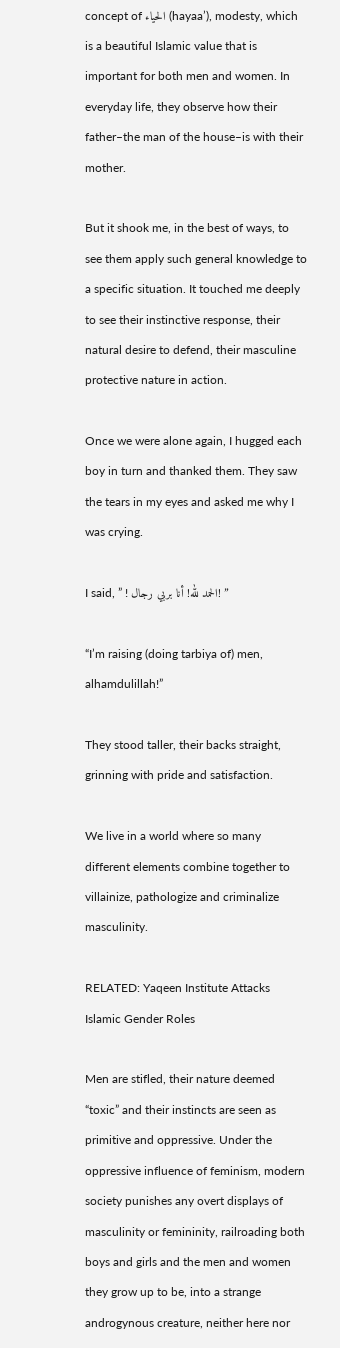concept of الحياء (hayaa’), modesty, which is a beautiful Islamic value that is important for both men and women. In everyday life, they observe how their father–the man of the house–is with their mother.

But it shook me, in the best of ways, to see them apply such general knowledge to a specific situation. It touched me deeply to see their instinctive response, their natural desire to defend, their masculine protective nature in action.

Once we were alone again, I hugged each boy in turn and thanked them. They saw the tears in my eyes and asked me why I was crying.

I said, ” ! الحمد لله! أنا بربي رجال! ”

“I’m raising (doing tarbiya of) men, alhamdulillah!”

They stood taller, their backs straight, grinning with pride and satisfaction.

We live in a world where so many different elements combine together to villainize, pathologize and criminalize masculinity.

RELATED: Yaqeen Institute Attacks Islamic Gender Roles

Men are stifled, their nature deemed “toxic” and their instincts are seen as primitive and oppressive. Under the oppressive influence of feminism, modern society punishes any overt displays of masculinity or femininity, railroading both boys and girls and the men and women they grow up to be, into a strange androgynous creature, neither here nor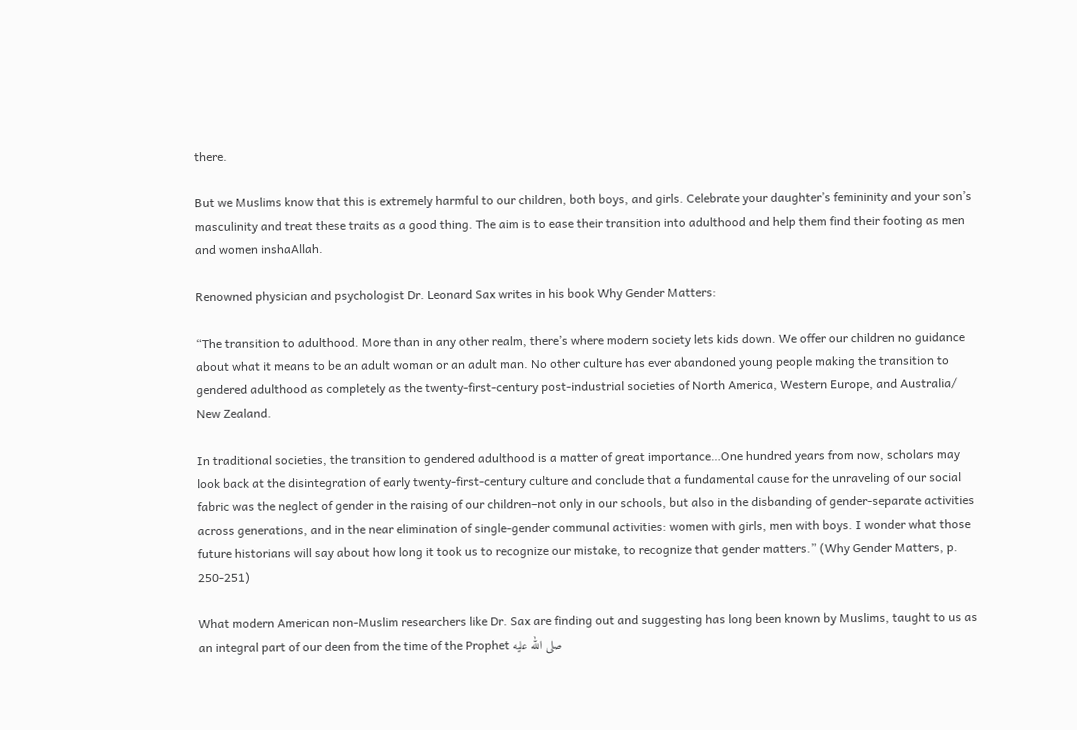there.

But we Muslims know that this is extremely harmful to our children, both boys, and girls. Celebrate your daughter’s femininity and your son’s masculinity and treat these traits as a good thing. The aim is to ease their transition into adulthood and help them find their footing as men and women inshaAllah.

Renowned physician and psychologist Dr. Leonard Sax writes in his book Why Gender Matters:

“The transition to adulthood. More than in any other realm, there’s where modern society lets kids down. We offer our children no guidance about what it means to be an adult woman or an adult man. No other culture has ever abandoned young people making the transition to gendered adulthood as completely as the twenty-first-century post-industrial societies of North America, Western Europe, and Australia/ New Zealand.

In traditional societies, the transition to gendered adulthood is a matter of great importance…One hundred years from now, scholars may look back at the disintegration of early twenty-first-century culture and conclude that a fundamental cause for the unraveling of our social fabric was the neglect of gender in the raising of our children–not only in our schools, but also in the disbanding of gender-separate activities across generations, and in the near elimination of single-gender communal activities: women with girls, men with boys. I wonder what those future historians will say about how long it took us to recognize our mistake, to recognize that gender matters.” (Why Gender Matters, p. 250-251)

What modern American non-Muslim researchers like Dr. Sax are finding out and suggesting has long been known by Muslims, taught to us as an integral part of our deen from the time of the Prophet صلى الله عليه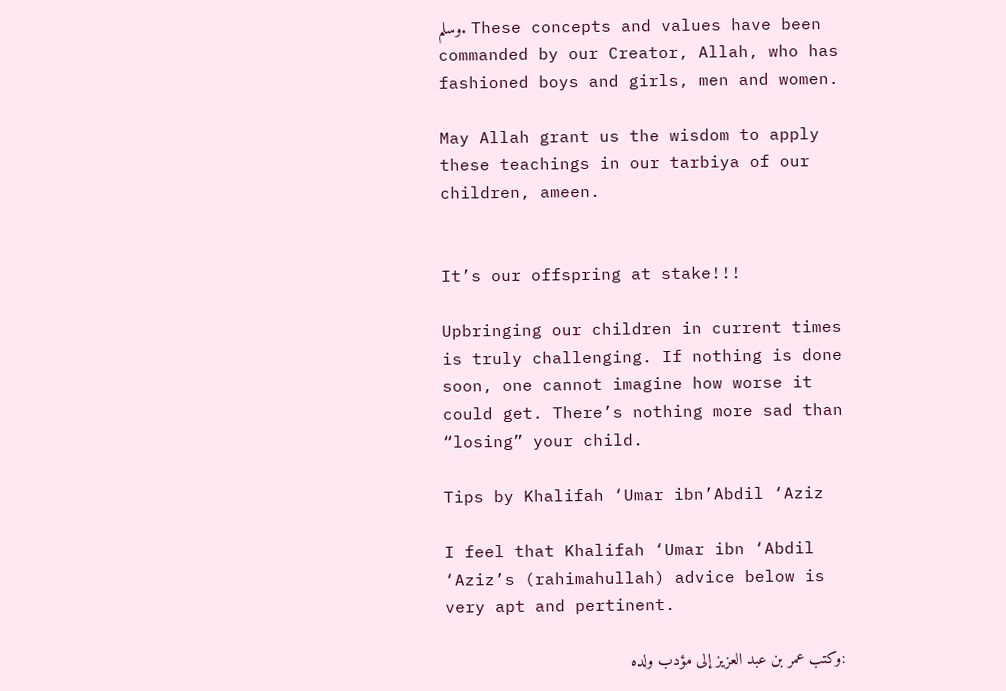وسلم. These concepts and values have been commanded by our Creator, Allah, who has fashioned boys and girls, men and women.

May Allah grant us the wisdom to apply these teachings in our tarbiya of our children, ameen.


It’s our offspring at stake!!!

Upbringing our children in current times is truly challenging. If nothing is done soon, one cannot imagine how worse it could get. There’s nothing more sad than “losing” your child.

Tips by Khalifah ‘Umar ibn’Abdil ‘Aziz

I feel that Khalifah ‘Umar ibn ‘Abdil ‘Aziz’s (rahimahullah) advice below is very apt and pertinent.

:وكتب عمر بن عبد العزيز إلى مؤدب ولده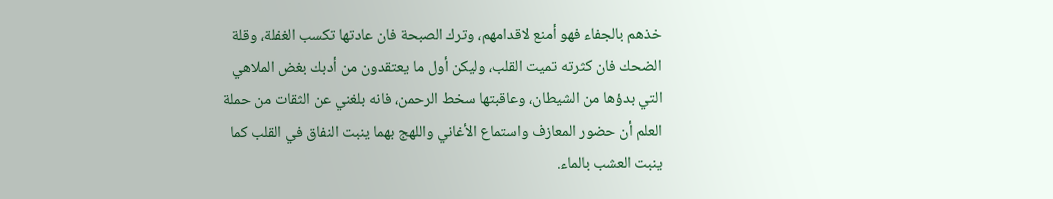خذهم بالجفاء فهو أمنع لاقدامهم، وترك الصبحة فان عادتها تكسب الغفلة، وقلة الضحك فان كثرته تميت القلب، وليكن أول ما يعتقدون من أدبك بغض الملاهي التي بدؤها من الشيطان، وعاقبتها سخط الرحمن، فانه بلغني عن الثقات من حملة العلم أن حضور المعازف واستماع الأغاني واللهج بهما ينبت النفاق في القلب كما ينبت العشب بالماء.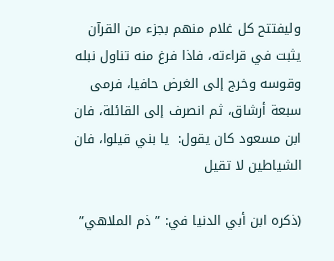وليفتتح كل غلام منهم بجزء من القرآن يثبت في قراءته، فاذا فرغ منه تناول نبله وقوسه وخرج إلى الغرض حافيا، فرمى سبعة أرشاق، ثم انصرف إلى القائلة، فان ابن مسعود كان يقول:  يا بني قيلوا، فان الشياطين لا تقيل

(ذكره ابن أبي الدنيا في: ” ذم الملاهي”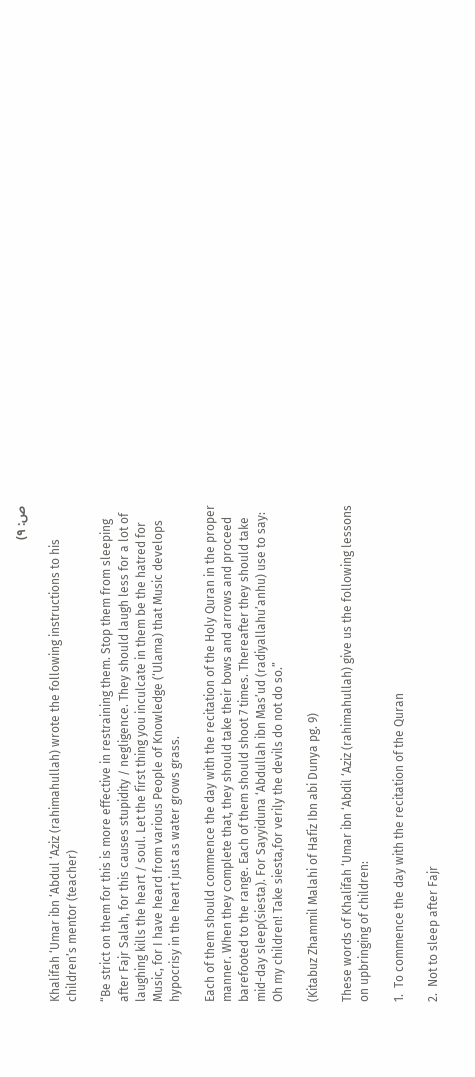ص: ٩)

Khalifah ‘Umar ibn ‘Abdul ‘Aziz (rahimahullah) wrote the following instructions to his children’s mentor (teacher)

“Be strict on them for this is more effective in restraining them. Stop them from sleeping after Fajr Salah, for this causes stupidity / negligence. They should laugh less for a lot of laughing kills the heart / soul. Let the first thing you inculcate in them be the hatred for Music, for I have heard from various People of Knowledge (‘Ulama) that Music develops hypocrisy in the heart just as water grows grass.

Each of them should commence the day with the recitation of the Holy Quran in the proper manner. When they complete that, they should take their bows and arrows and proceed barefooted to the range. Each of them should shoot 7 times. Thereafter they should take mid-day sleep(siesta). For Sayyiduna ‘Abdullah ibn Mas’ud (radiyallahu’anhu) use to say: Oh my children! Take siesta,for verily the devils do not do so.”

(Kitabuz Zhammil Malahi of Hafiz Ibn abi Dunya pg. 9)

These words of Khalifah ‘Umar ibn ‘Abdil ‘Aziz (rahimahullah) give us the following lessons on upbringing of children:

1.  To commence the day with the recitation of the Quran

2.  Not to sleep after Fajr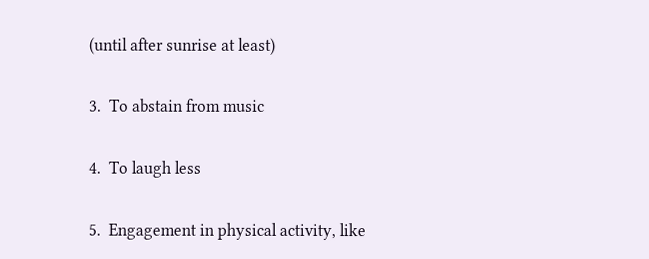(until after sunrise at least)

3.  To abstain from music

4.  To laugh less

5.  Engagement in physical activity, like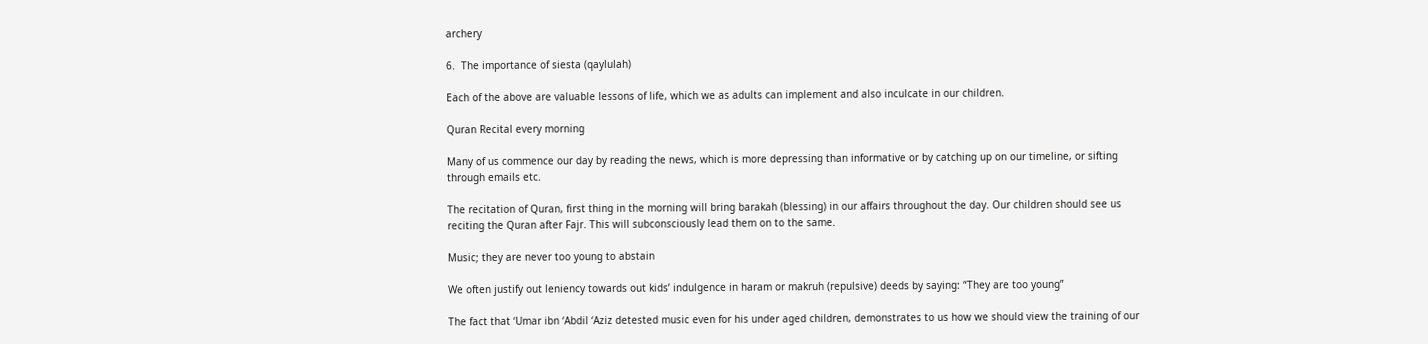archery

6.  The importance of siesta (qaylulah)

Each of the above are valuable lessons of life, which we as adults can implement and also inculcate in our children.

Quran Recital every morning

Many of us commence our day by reading the news, which is more depressing than informative or by catching up on our timeline, or sifting through emails etc.

The recitation of Quran, first thing in the morning will bring barakah (blessing) in our affairs throughout the day. Our children should see us reciting the Quran after Fajr. This will subconsciously lead them on to the same.

Music; they are never too young to abstain

We often justify out leniency towards out kids’ indulgence in haram or makruh (repulsive) deeds by saying: “They are too young”

The fact that ‘Umar ibn ‘Abdil ‘Aziz detested music even for his under aged children, demonstrates to us how we should view the training of our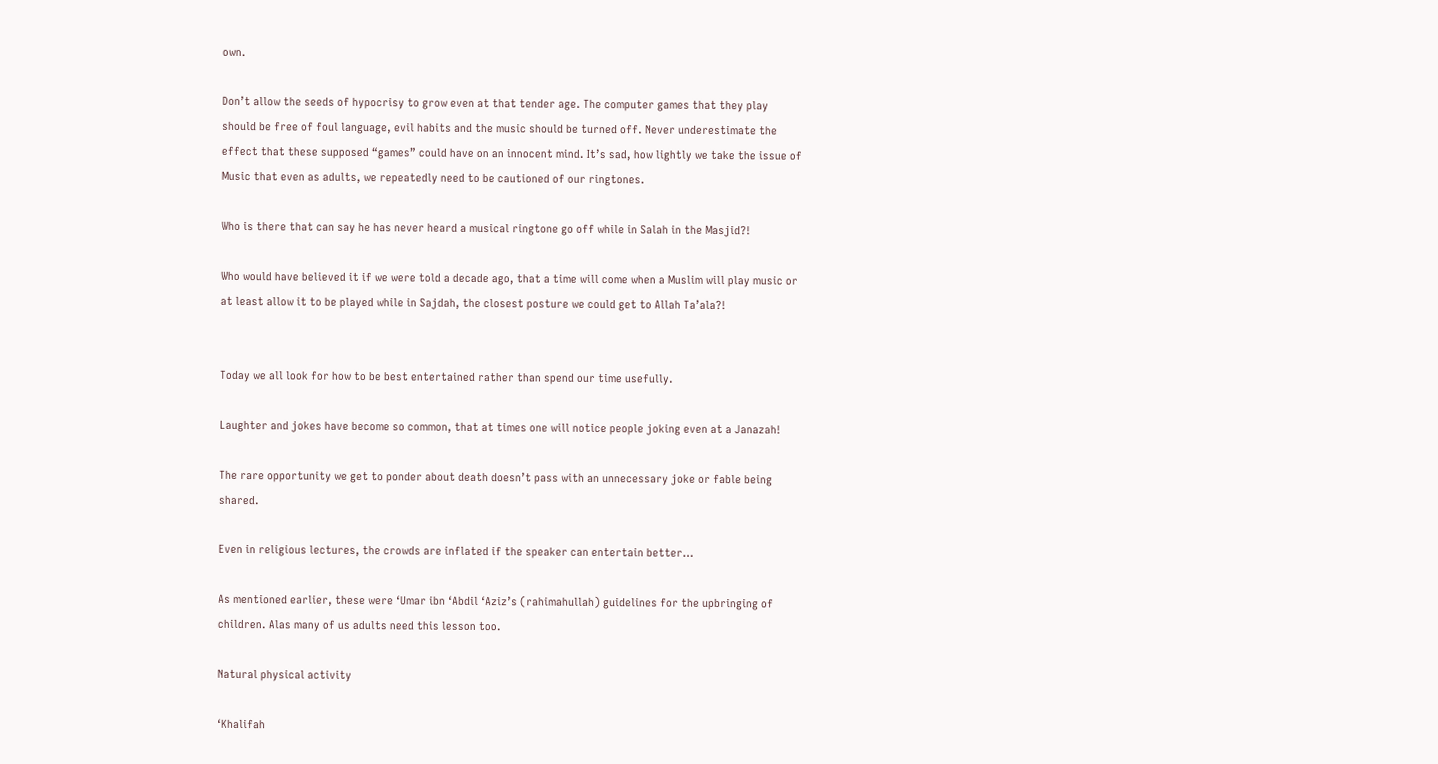own.

Don’t allow the seeds of hypocrisy to grow even at that tender age. The computer games that they play should be free of foul language, evil habits and the music should be turned off. Never underestimate the effect that these supposed “games” could have on an innocent mind. It’s sad, how lightly we take the issue of Music that even as adults, we repeatedly need to be cautioned of our ringtones.

Who is there that can say he has never heard a musical ringtone go off while in Salah in the Masjid?!

Who would have believed it if we were told a decade ago, that a time will come when a Muslim will play music or at least allow it to be played while in Sajdah, the closest posture we could get to Allah Ta’ala?!


Today we all look for how to be best entertained rather than spend our time usefully.

Laughter and jokes have become so common, that at times one will notice people joking even at a Janazah!

The rare opportunity we get to ponder about death doesn’t pass with an unnecessary joke or fable being shared.

Even in religious lectures, the crowds are inflated if the speaker can entertain better…

As mentioned earlier, these were ‘Umar ibn ‘Abdil ‘Aziz’s (rahimahullah) guidelines for the upbringing of children. Alas many of us adults need this lesson too.

Natural physical activity

‘Khalifah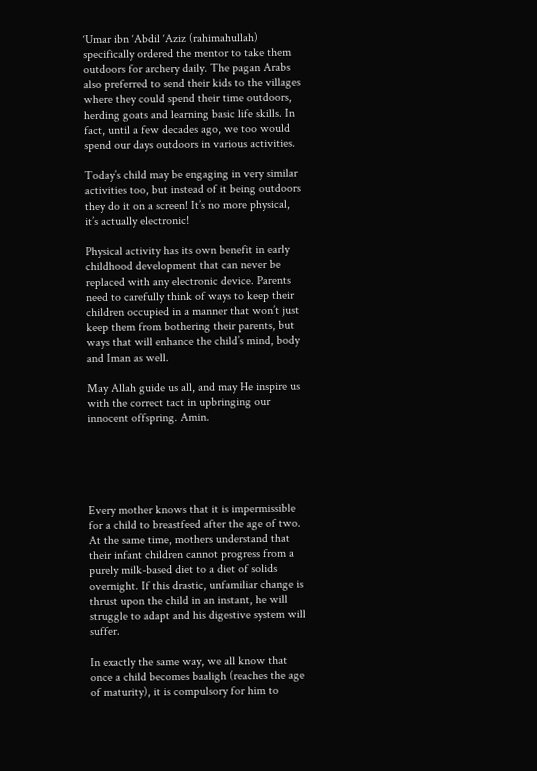‘Umar ibn ‘Abdil ‘Aziz (rahimahullah) specifically ordered the mentor to take them outdoors for archery daily. The pagan Arabs also preferred to send their kids to the villages where they could spend their time outdoors, herding goats and learning basic life skills. In fact, until a few decades ago, we too would spend our days outdoors in various activities.

Today’s child may be engaging in very similar activities too, but instead of it being outdoors they do it on a screen! It’s no more physical, it’s actually electronic!

Physical activity has its own benefit in early childhood development that can never be replaced with any electronic device. Parents need to carefully think of ways to keep their children occupied in a manner that won’t just keep them from bothering their parents, but ways that will enhance the child’s mind, body and Iman as well.

May Allah guide us all, and may He inspire us with the correct tact in upbringing our innocent offspring. Amin.





Every mother knows that it is impermissible for a child to breastfeed after the age of two. At the same time, mothers understand that their infant children cannot progress from a purely milk-based diet to a diet of solids overnight. If this drastic, unfamiliar change is thrust upon the child in an instant, he will struggle to adapt and his digestive system will suffer.

In exactly the same way, we all know that once a child becomes baaligh (reaches the age of maturity), it is compulsory for him to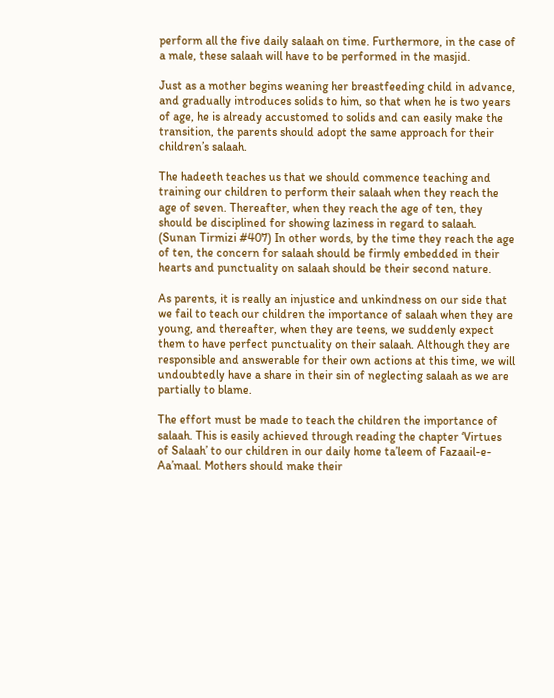perform all the five daily salaah on time. Furthermore, in the case of a male, these salaah will have to be performed in the masjid.

Just as a mother begins weaning her breastfeeding child in advance, and gradually introduces solids to him, so that when he is two years of age, he is already accustomed to solids and can easily make the transition, the parents should adopt the same approach for their children’s salaah.

The hadeeth teaches us that we should commence teaching and training our children to perform their salaah when they reach the age of seven. Thereafter, when they reach the age of ten, they should be disciplined for showing laziness in regard to salaah. (Sunan Tirmizi #407) In other words, by the time they reach the age of ten, the concern for salaah should be firmly embedded in their hearts and punctuality on salaah should be their second nature.

As parents, it is really an injustice and unkindness on our side that we fail to teach our children the importance of salaah when they are young, and thereafter, when they are teens, we suddenly expect them to have perfect punctuality on their salaah. Although they are responsible and answerable for their own actions at this time, we will undoubtedly have a share in their sin of neglecting salaah as we are partially to blame.

The effort must be made to teach the children the importance of salaah. This is easily achieved through reading the chapter ‘Virtues of Salaah’ to our children in our daily home ta’leem of Fazaail-e-Aa’maal. Mothers should make their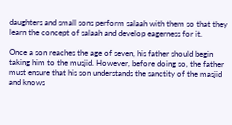daughters and small sons perform salaah with them so that they learn the concept of salaah and develop eagerness for it.

Once a son reaches the age of seven, his father should begin taking him to the musjid. However, before doing so, the father must ensure that his son understands the sanctity of the masjid and knows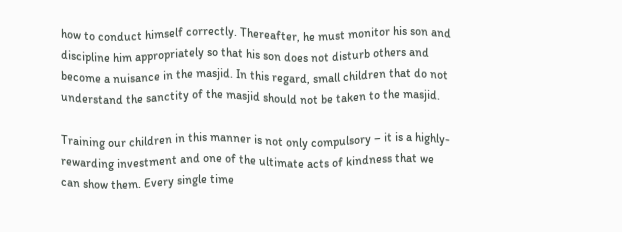how to conduct himself correctly. Thereafter, he must monitor his son and discipline him appropriately so that his son does not disturb others and become a nuisance in the masjid. In this regard, small children that do not understand the sanctity of the masjid should not be taken to the masjid.

Training our children in this manner is not only compulsory – it is a highly-rewarding investment and one of the ultimate acts of kindness that we can show them. Every single time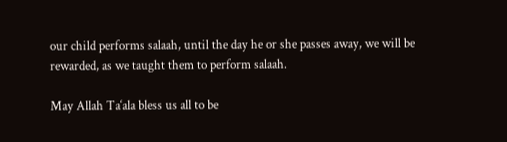our child performs salaah, until the day he or she passes away, we will be rewarded, as we taught them to perform salaah.

May Allah Ta‘ala bless us all to be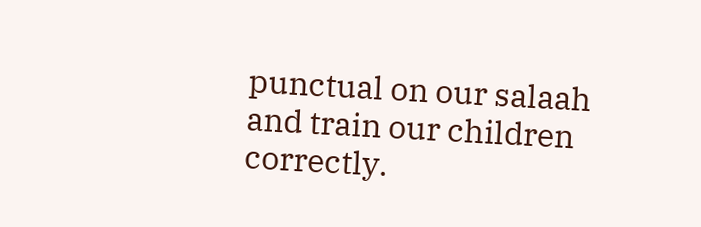punctual on our salaah and train our children correctly.